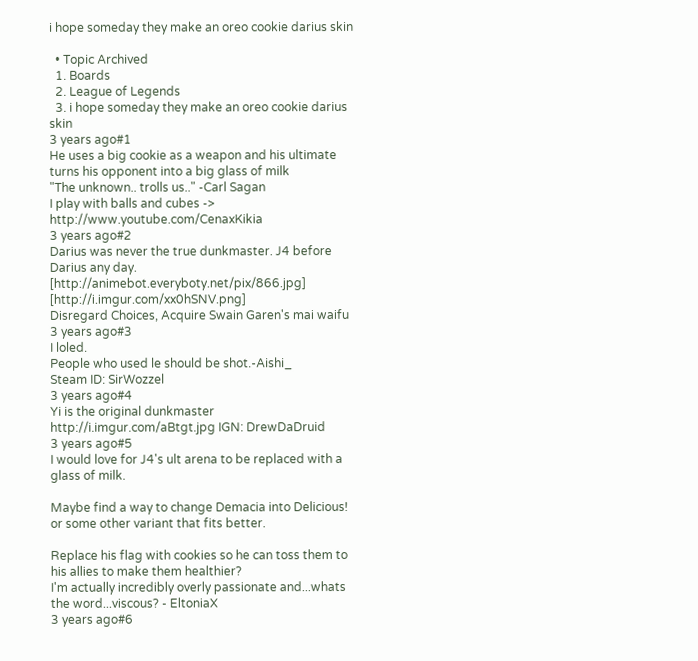i hope someday they make an oreo cookie darius skin

  • Topic Archived
  1. Boards
  2. League of Legends
  3. i hope someday they make an oreo cookie darius skin
3 years ago#1
He uses a big cookie as a weapon and his ultimate turns his opponent into a big glass of milk
"The unknown.. trolls us.." -Carl Sagan
I play with balls and cubes -> http://www.youtube.com/CenaxKikia
3 years ago#2
Darius was never the true dunkmaster. J4 before Darius any day.
[http://animebot.everyboty.net/pix/866.jpg] [http://i.imgur.com/xx0hSNV.png]
Disregard Choices, Acquire Swain Garen's mai waifu
3 years ago#3
I loled.
People who used le should be shot.-Aishi_
Steam ID: SirWozzel
3 years ago#4
Yi is the original dunkmaster
http://i.imgur.com/aBtgt.jpg IGN: DrewDaDruid
3 years ago#5
I would love for J4's ult arena to be replaced with a glass of milk.

Maybe find a way to change Demacia into Delicious! or some other variant that fits better.

Replace his flag with cookies so he can toss them to his allies to make them healthier?
I'm actually incredibly overly passionate and...whats the word...viscous? - EltoniaX
3 years ago#6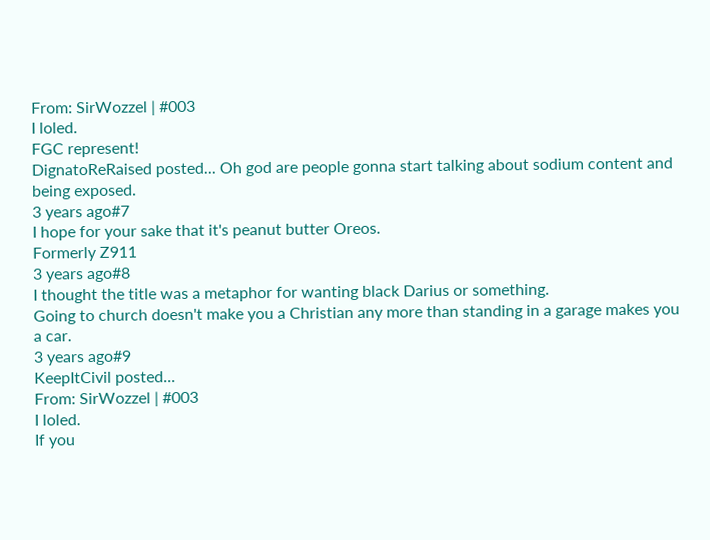From: SirWozzel | #003
I loled.
FGC represent!
DignatoReRaised posted... Oh god are people gonna start talking about sodium content and being exposed.
3 years ago#7
I hope for your sake that it's peanut butter Oreos.
Formerly Z911
3 years ago#8
I thought the title was a metaphor for wanting black Darius or something.
Going to church doesn't make you a Christian any more than standing in a garage makes you a car.
3 years ago#9
KeepItCivil posted...
From: SirWozzel | #003
I loled.
If you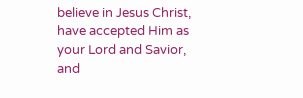believe in Jesus Christ, have accepted Him as your Lord and Savior, and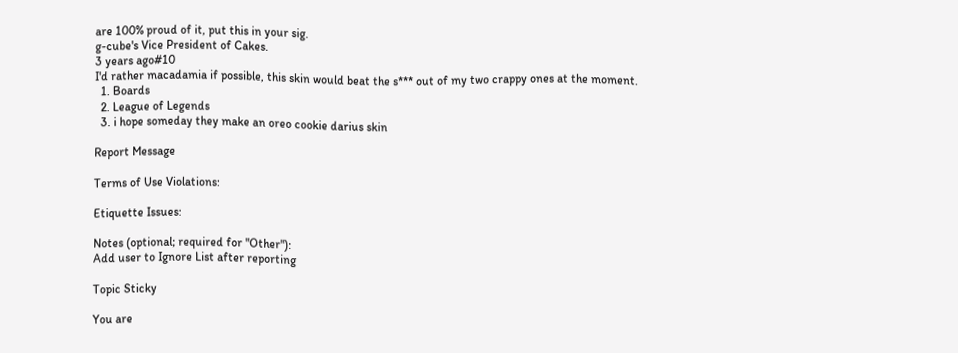are 100% proud of it, put this in your sig.
g-cube's Vice President of Cakes.
3 years ago#10
I'd rather macadamia if possible, this skin would beat the s*** out of my two crappy ones at the moment.
  1. Boards
  2. League of Legends
  3. i hope someday they make an oreo cookie darius skin

Report Message

Terms of Use Violations:

Etiquette Issues:

Notes (optional; required for "Other"):
Add user to Ignore List after reporting

Topic Sticky

You are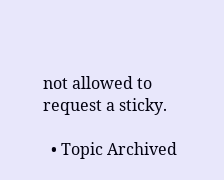not allowed to request a sticky.

  • Topic Archived